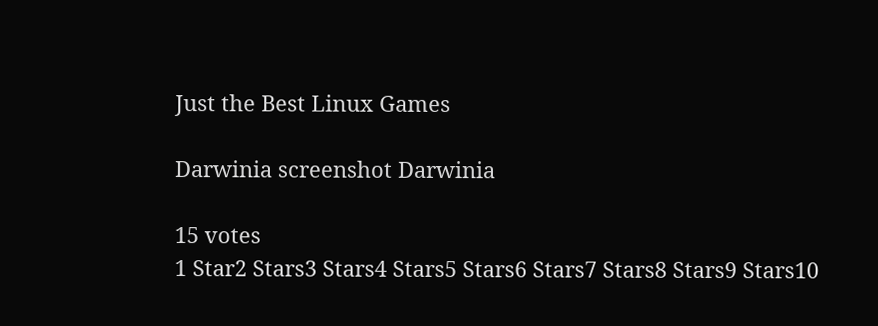Just the Best Linux Games

Darwinia screenshot Darwinia

15 votes
1 Star2 Stars3 Stars4 Stars5 Stars6 Stars7 Stars8 Stars9 Stars10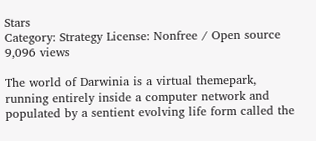Stars
Category: Strategy License: Nonfree / Open source 9,096 views

The world of Darwinia is a virtual themepark, running entirely inside a computer network and populated by a sentient evolving life form called the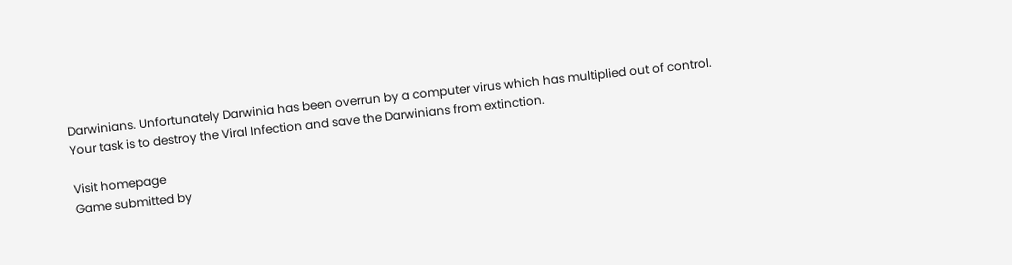Darwinians. Unfortunately Darwinia has been overrun by a computer virus which has multiplied out of control. Your task is to destroy the Viral Infection and save the Darwinians from extinction.

Visit homepage
Game submitted by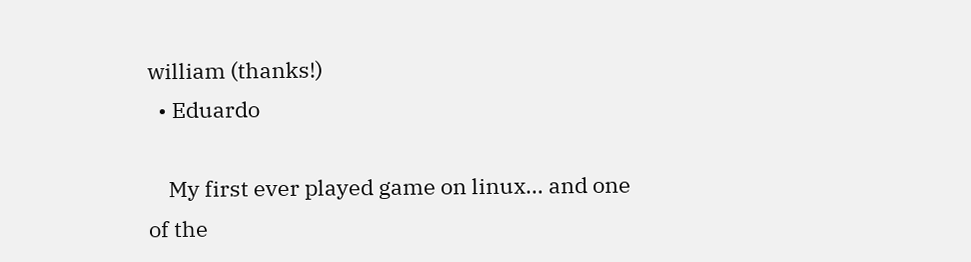william (thanks!)
  • Eduardo

    My first ever played game on linux… and one of the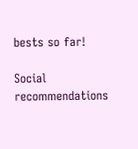bests so far!

Social recommendations